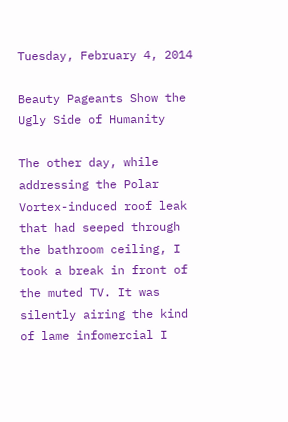Tuesday, February 4, 2014

Beauty Pageants Show the Ugly Side of Humanity

The other day, while addressing the Polar Vortex-induced roof leak that had seeped through the bathroom ceiling, I took a break in front of the muted TV. It was silently airing the kind of lame infomercial I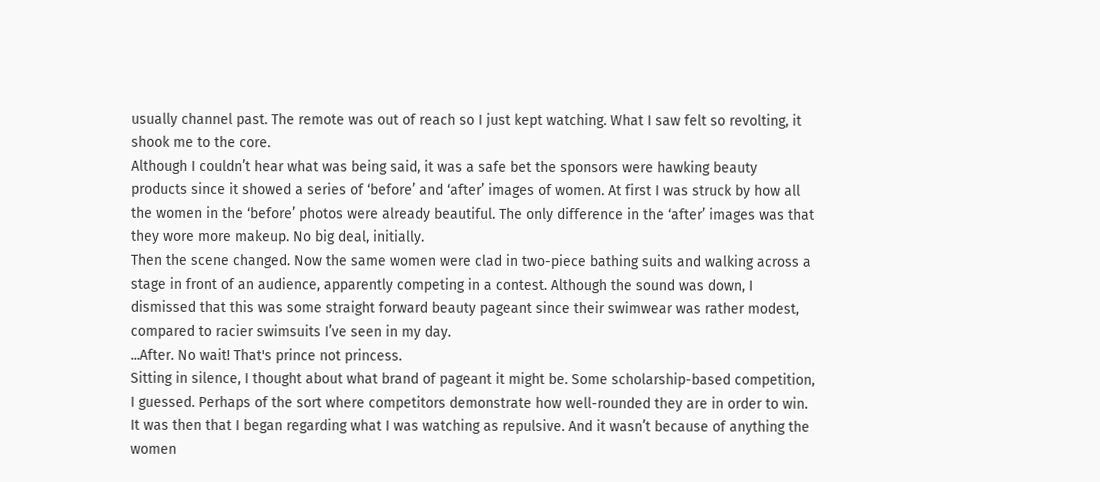usually channel past. The remote was out of reach so I just kept watching. What I saw felt so revolting, it shook me to the core.
Although I couldn’t hear what was being said, it was a safe bet the sponsors were hawking beauty products since it showed a series of ‘before’ and ‘after’ images of women. At first I was struck by how all the women in the ‘before’ photos were already beautiful. The only difference in the ‘after’ images was that they wore more makeup. No big deal, initially.
Then the scene changed. Now the same women were clad in two-piece bathing suits and walking across a stage in front of an audience, apparently competing in a contest. Although the sound was down, I dismissed that this was some straight forward beauty pageant since their swimwear was rather modest, compared to racier swimsuits I’ve seen in my day.
...After. No wait! That's prince not princess.
Sitting in silence, I thought about what brand of pageant it might be. Some scholarship-based competition, I guessed. Perhaps of the sort where competitors demonstrate how well-rounded they are in order to win. It was then that I began regarding what I was watching as repulsive. And it wasn’t because of anything the women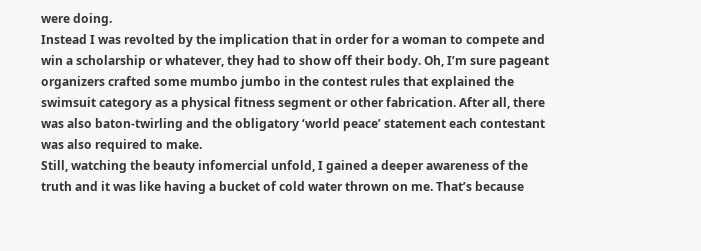were doing.
Instead I was revolted by the implication that in order for a woman to compete and win a scholarship or whatever, they had to show off their body. Oh, I’m sure pageant organizers crafted some mumbo jumbo in the contest rules that explained the swimsuit category as a physical fitness segment or other fabrication. After all, there was also baton-twirling and the obligatory ‘world peace’ statement each contestant was also required to make.
Still, watching the beauty infomercial unfold, I gained a deeper awareness of the truth and it was like having a bucket of cold water thrown on me. That’s because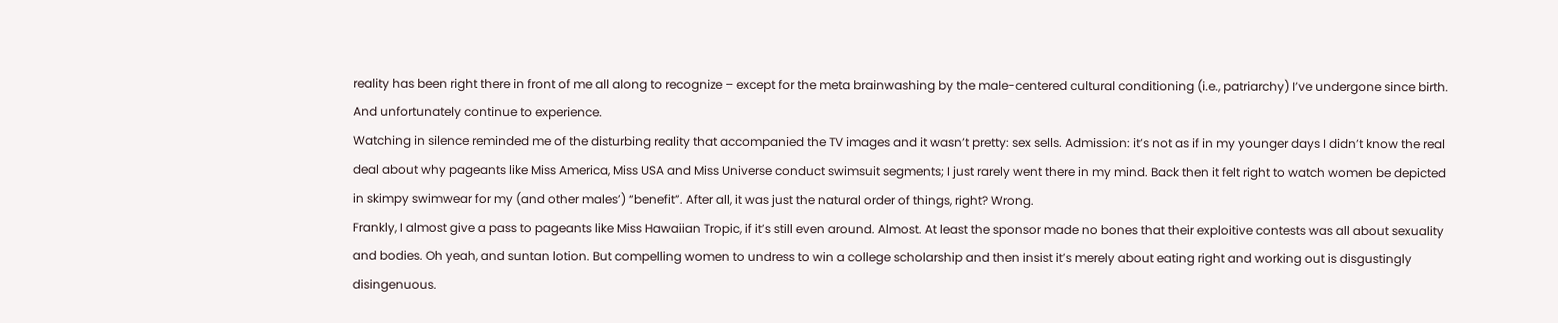reality has been right there in front of me all along to recognize – except for the meta brainwashing by the male-centered cultural conditioning (i.e., patriarchy) I’ve undergone since birth. And unfortunately continue to experience.
Watching in silence reminded me of the disturbing reality that accompanied the TV images and it wasn’t pretty: sex sells. Admission: it’s not as if in my younger days I didn’t know the real deal about why pageants like Miss America, Miss USA and Miss Universe conduct swimsuit segments; I just rarely went there in my mind. Back then it felt right to watch women be depicted in skimpy swimwear for my (and other males’) “benefit”. After all, it was just the natural order of things, right? Wrong.
Frankly, I almost give a pass to pageants like Miss Hawaiian Tropic, if it’s still even around. Almost. At least the sponsor made no bones that their exploitive contests was all about sexuality and bodies. Oh yeah, and suntan lotion. But compelling women to undress to win a college scholarship and then insist it’s merely about eating right and working out is disgustingly disingenuous.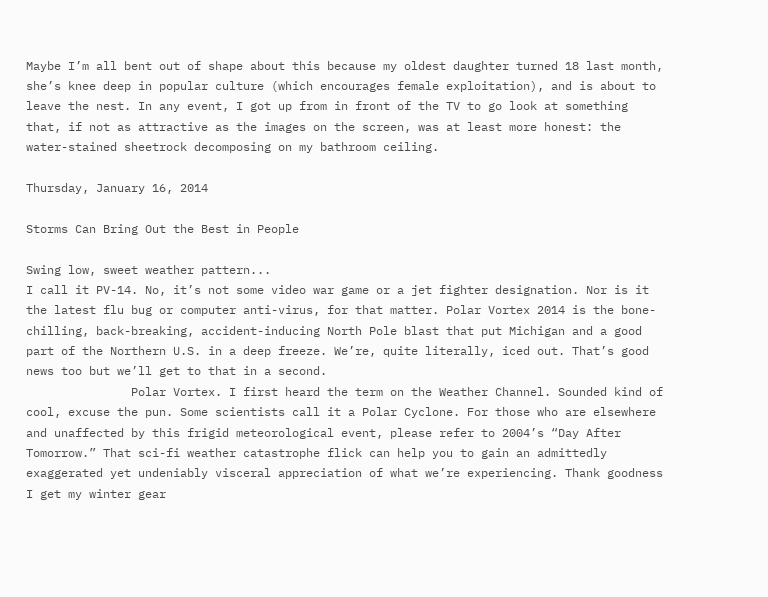Maybe I’m all bent out of shape about this because my oldest daughter turned 18 last month, she’s knee deep in popular culture (which encourages female exploitation), and is about to leave the nest. In any event, I got up from in front of the TV to go look at something that, if not as attractive as the images on the screen, was at least more honest: the water-stained sheetrock decomposing on my bathroom ceiling.

Thursday, January 16, 2014

Storms Can Bring Out the Best in People

Swing low, sweet weather pattern...
I call it PV-14. No, it’s not some video war game or a jet fighter designation. Nor is it the latest flu bug or computer anti-virus, for that matter. Polar Vortex 2014 is the bone-chilling, back-breaking, accident-inducing North Pole blast that put Michigan and a good part of the Northern U.S. in a deep freeze. We’re, quite literally, iced out. That’s good news too but we’ll get to that in a second.
               Polar Vortex. I first heard the term on the Weather Channel. Sounded kind of cool, excuse the pun. Some scientists call it a Polar Cyclone. For those who are elsewhere and unaffected by this frigid meteorological event, please refer to 2004’s “Day After Tomorrow.” That sci-fi weather catastrophe flick can help you to gain an admittedly exaggerated yet undeniably visceral appreciation of what we’re experiencing. Thank goodness I get my winter gear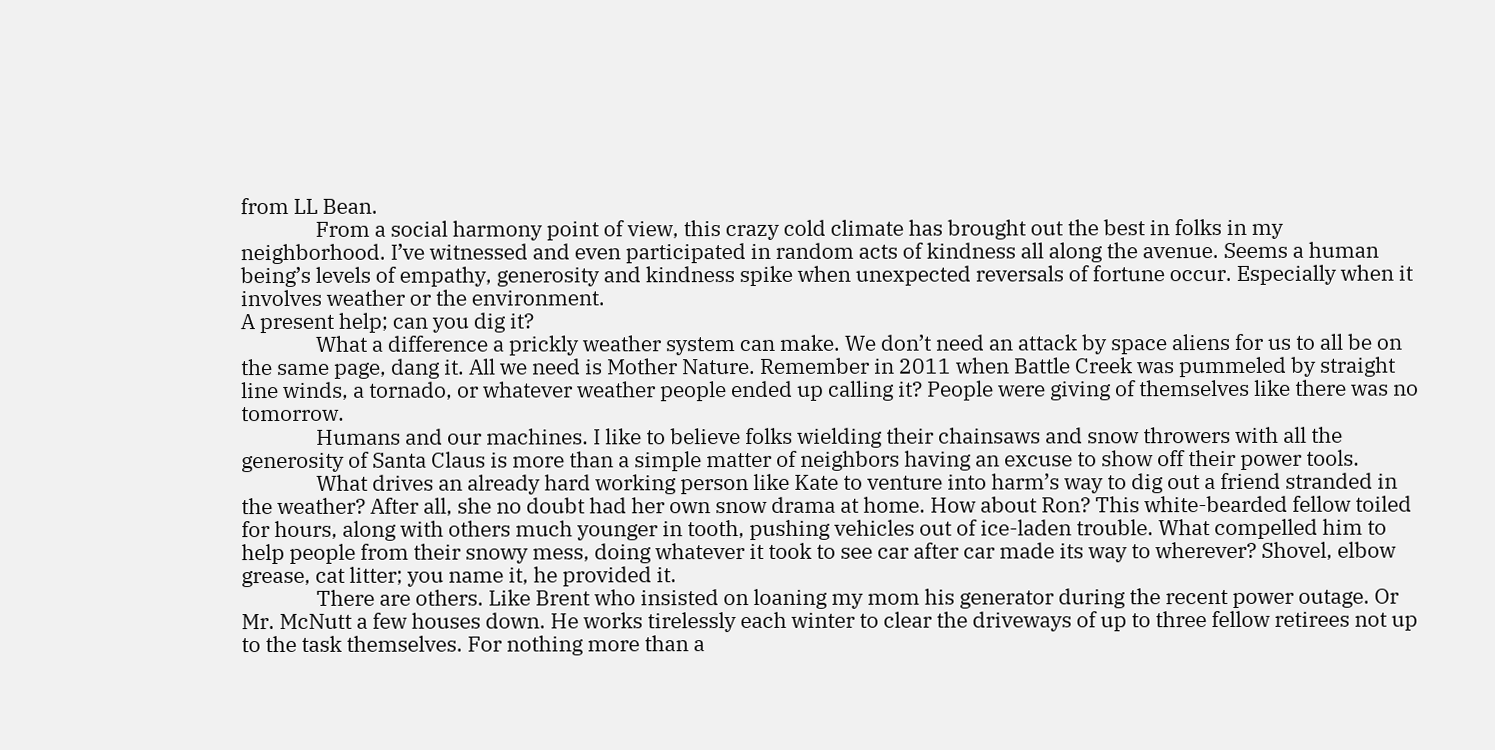from LL Bean.
               From a social harmony point of view, this crazy cold climate has brought out the best in folks in my neighborhood. I’ve witnessed and even participated in random acts of kindness all along the avenue. Seems a human being’s levels of empathy, generosity and kindness spike when unexpected reversals of fortune occur. Especially when it involves weather or the environment.
A present help; can you dig it?
               What a difference a prickly weather system can make. We don’t need an attack by space aliens for us to all be on the same page, dang it. All we need is Mother Nature. Remember in 2011 when Battle Creek was pummeled by straight line winds, a tornado, or whatever weather people ended up calling it? People were giving of themselves like there was no tomorrow.
               Humans and our machines. I like to believe folks wielding their chainsaws and snow throwers with all the generosity of Santa Claus is more than a simple matter of neighbors having an excuse to show off their power tools.
               What drives an already hard working person like Kate to venture into harm’s way to dig out a friend stranded in the weather? After all, she no doubt had her own snow drama at home. How about Ron? This white-bearded fellow toiled for hours, along with others much younger in tooth, pushing vehicles out of ice-laden trouble. What compelled him to help people from their snowy mess, doing whatever it took to see car after car made its way to wherever? Shovel, elbow grease, cat litter; you name it, he provided it.
               There are others. Like Brent who insisted on loaning my mom his generator during the recent power outage. Or Mr. McNutt a few houses down. He works tirelessly each winter to clear the driveways of up to three fellow retirees not up to the task themselves. For nothing more than a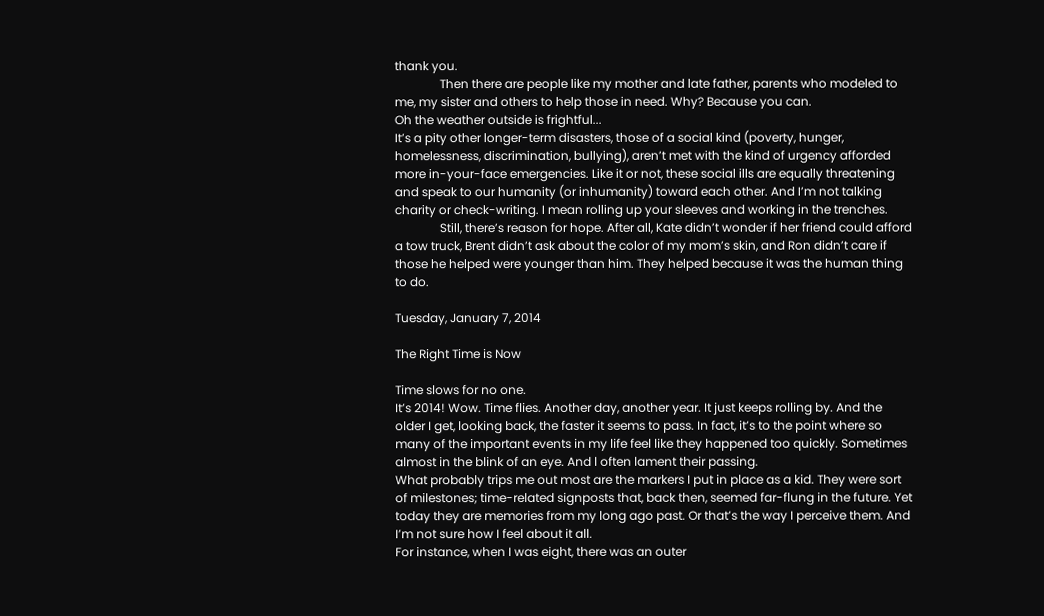thank you.
               Then there are people like my mother and late father, parents who modeled to me, my sister and others to help those in need. Why? Because you can.
Oh the weather outside is frightful...
It’s a pity other longer-term disasters, those of a social kind (poverty, hunger, homelessness, discrimination, bullying), aren’t met with the kind of urgency afforded more in-your-face emergencies. Like it or not, these social ills are equally threatening and speak to our humanity (or inhumanity) toward each other. And I’m not talking charity or check-writing. I mean rolling up your sleeves and working in the trenches.
               Still, there’s reason for hope. After all, Kate didn’t wonder if her friend could afford a tow truck, Brent didn’t ask about the color of my mom’s skin, and Ron didn’t care if those he helped were younger than him. They helped because it was the human thing to do.

Tuesday, January 7, 2014

The Right Time is Now

Time slows for no one.
It’s 2014! Wow. Time flies. Another day, another year. It just keeps rolling by. And the older I get, looking back, the faster it seems to pass. In fact, it’s to the point where so many of the important events in my life feel like they happened too quickly. Sometimes almost in the blink of an eye. And l often lament their passing.
What probably trips me out most are the markers I put in place as a kid. They were sort of milestones; time-related signposts that, back then, seemed far-flung in the future. Yet today they are memories from my long ago past. Or that’s the way I perceive them. And I’m not sure how I feel about it all.
For instance, when I was eight, there was an outer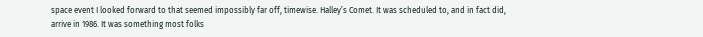space event I looked forward to that seemed impossibly far off, timewise. Halley’s Comet. It was scheduled to, and in fact did, arrive in 1986. It was something most folks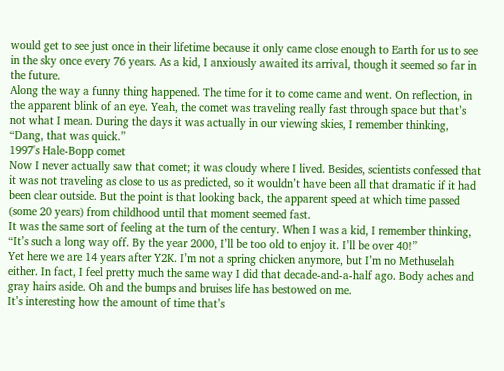would get to see just once in their lifetime because it only came close enough to Earth for us to see in the sky once every 76 years. As a kid, I anxiously awaited its arrival, though it seemed so far in the future.
Along the way a funny thing happened. The time for it to come came and went. On reflection, in the apparent blink of an eye. Yeah, the comet was traveling really fast through space but that’s not what I mean. During the days it was actually in our viewing skies, I remember thinking, “Dang, that was quick.”
1997's Hale-Bopp comet
Now I never actually saw that comet; it was cloudy where I lived. Besides, scientists confessed that it was not traveling as close to us as predicted, so it wouldn’t have been all that dramatic if it had been clear outside. But the point is that looking back, the apparent speed at which time passed (some 20 years) from childhood until that moment seemed fast.
It was the same sort of feeling at the turn of the century. When I was a kid, I remember thinking, “It’s such a long way off. By the year 2000, I’ll be too old to enjoy it. I’ll be over 40!”
Yet here we are 14 years after Y2K. I’m not a spring chicken anymore, but I’m no Methuselah either. In fact, I feel pretty much the same way I did that decade-and-a-half ago. Body aches and gray hairs aside. Oh and the bumps and bruises life has bestowed on me.
It’s interesting how the amount of time that’s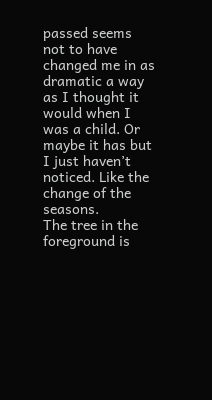passed seems not to have changed me in as dramatic a way as I thought it would when I was a child. Or maybe it has but I just haven’t noticed. Like the change of the seasons.
The tree in the foreground is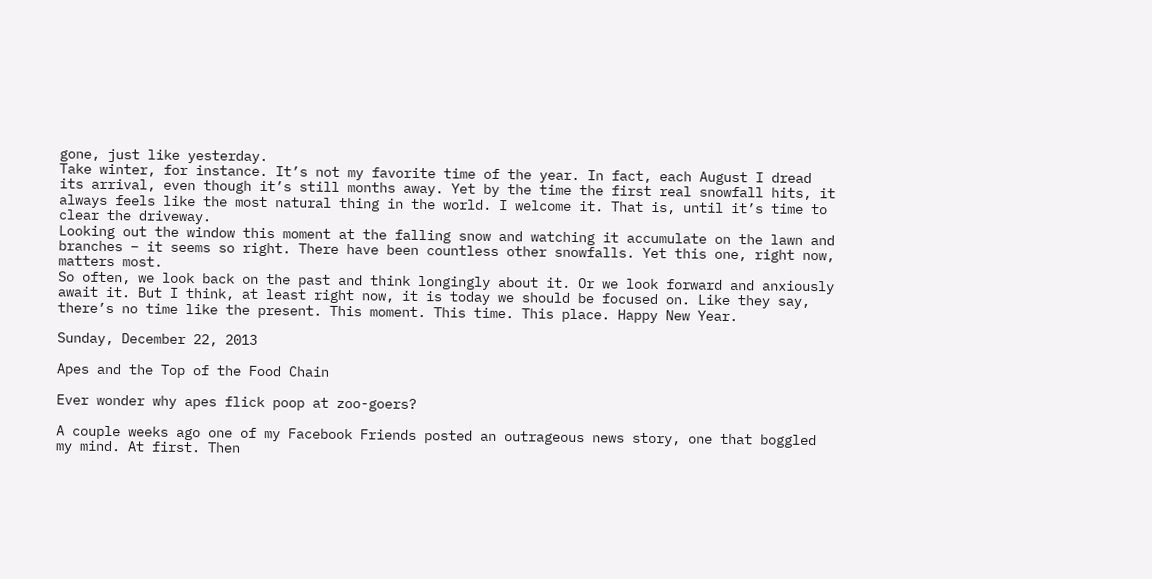gone, just like yesterday.
Take winter, for instance. It’s not my favorite time of the year. In fact, each August I dread its arrival, even though it’s still months away. Yet by the time the first real snowfall hits, it always feels like the most natural thing in the world. I welcome it. That is, until it’s time to clear the driveway.
Looking out the window this moment at the falling snow and watching it accumulate on the lawn and branches – it seems so right. There have been countless other snowfalls. Yet this one, right now, matters most.
So often, we look back on the past and think longingly about it. Or we look forward and anxiously await it. But I think, at least right now, it is today we should be focused on. Like they say, there’s no time like the present. This moment. This time. This place. Happy New Year.

Sunday, December 22, 2013

Apes and the Top of the Food Chain

Ever wonder why apes flick poop at zoo-goers?

A couple weeks ago one of my Facebook Friends posted an outrageous news story, one that boggled my mind. At first. Then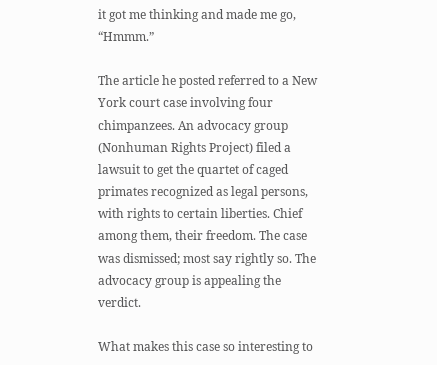it got me thinking and made me go, “Hmmm.”

The article he posted referred to a New York court case involving four chimpanzees. An advocacy group (Nonhuman Rights Project) filed a lawsuit to get the quartet of caged primates recognized as legal persons, with rights to certain liberties. Chief among them, their freedom. The case was dismissed; most say rightly so. The advocacy group is appealing the verdict.

What makes this case so interesting to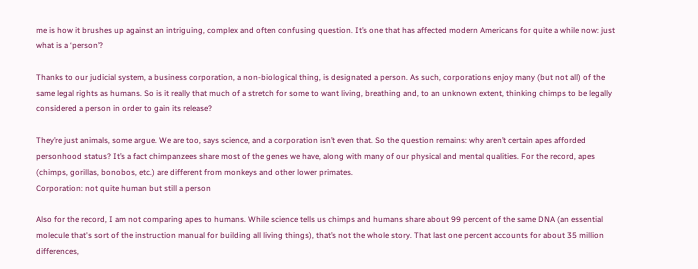me is how it brushes up against an intriguing, complex and often confusing question. It’s one that has affected modern Americans for quite a while now: just what is a ‘person’?

Thanks to our judicial system, a business corporation, a non-biological thing, is designated a person. As such, corporations enjoy many (but not all) of the same legal rights as humans. So is it really that much of a stretch for some to want living, breathing and, to an unknown extent, thinking chimps to be legally considered a person in order to gain its release?

They’re just animals, some argue. We are too, says science, and a corporation isn’t even that. So the question remains: why aren’t certain apes afforded personhood status? It’s a fact chimpanzees share most of the genes we have, along with many of our physical and mental qualities. For the record, apes (chimps, gorillas, bonobos, etc.) are different from monkeys and other lower primates.
Corporation: not quite human but still a person

Also for the record, I am not comparing apes to humans. While science tells us chimps and humans share about 99 percent of the same DNA (an essential molecule that's sort of the instruction manual for building all living things), that’s not the whole story. That last one percent accounts for about 35 million differences,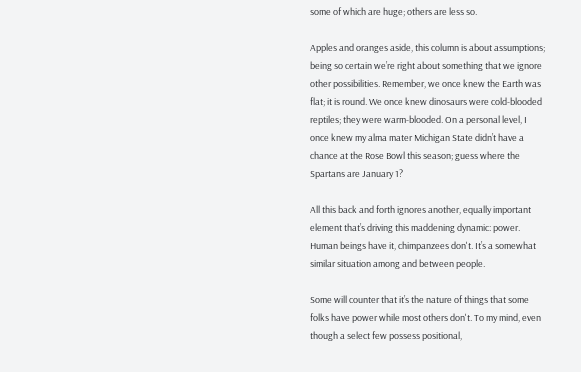some of which are huge; others are less so.

Apples and oranges aside, this column is about assumptions; being so certain we’re right about something that we ignore other possibilities. Remember, we once knew the Earth was flat; it is round. We once knew dinosaurs were cold-blooded reptiles; they were warm-blooded. On a personal level, I once knew my alma mater Michigan State didn’t have a chance at the Rose Bowl this season; guess where the Spartans are January 1?

All this back and forth ignores another, equally important element that’s driving this maddening dynamic: power. Human beings have it, chimpanzees don't. It’s a somewhat similar situation among and between people.

Some will counter that it’s the nature of things that some folks have power while most others don't. To my mind, even though a select few possess positional,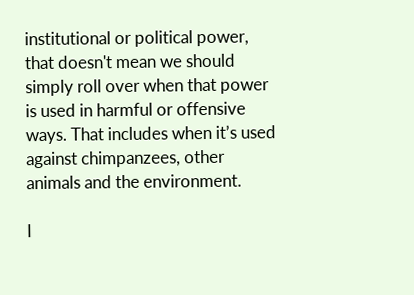institutional or political power, that doesn't mean we should simply roll over when that power is used in harmful or offensive ways. That includes when it’s used against chimpanzees, other animals and the environment.

I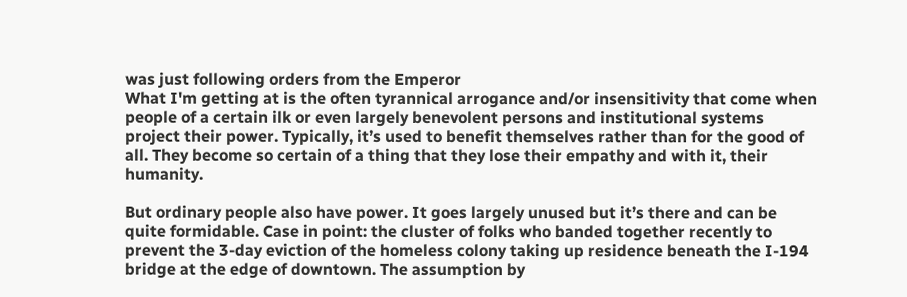was just following orders from the Emperor
What I'm getting at is the often tyrannical arrogance and/or insensitivity that come when people of a certain ilk or even largely benevolent persons and institutional systems project their power. Typically, it’s used to benefit themselves rather than for the good of all. They become so certain of a thing that they lose their empathy and with it, their humanity.

But ordinary people also have power. It goes largely unused but it’s there and can be quite formidable. Case in point: the cluster of folks who banded together recently to prevent the 3-day eviction of the homeless colony taking up residence beneath the I-194 bridge at the edge of downtown. The assumption by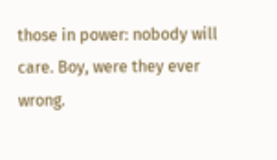those in power: nobody will care. Boy, were they ever wrong.